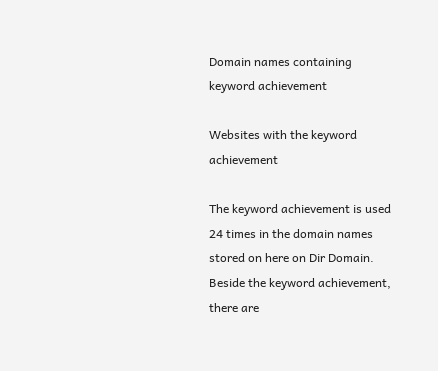Domain names containing keyword achievement

Websites with the keyword achievement

The keyword achievement is used 24 times in the domain names stored on here on Dir Domain. Beside the keyword achievement, there are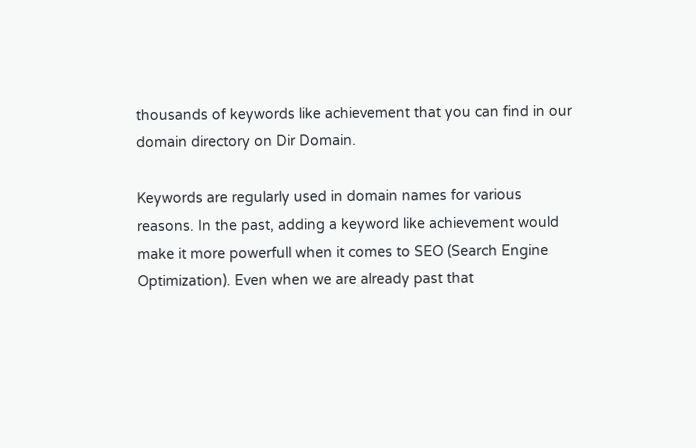thousands of keywords like achievement that you can find in our domain directory on Dir Domain.

Keywords are regularly used in domain names for various reasons. In the past, adding a keyword like achievement would make it more powerfull when it comes to SEO (Search Engine Optimization). Even when we are already past that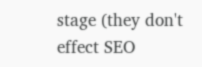stage (they don't effect SEO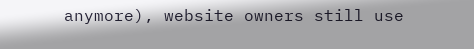anymore), website owners still use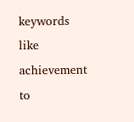keywords like achievement to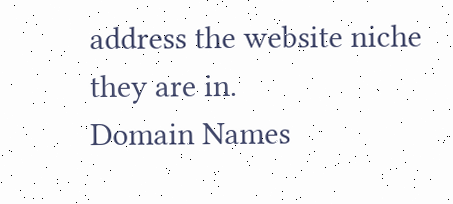address the website niche they are in.
Domain Names